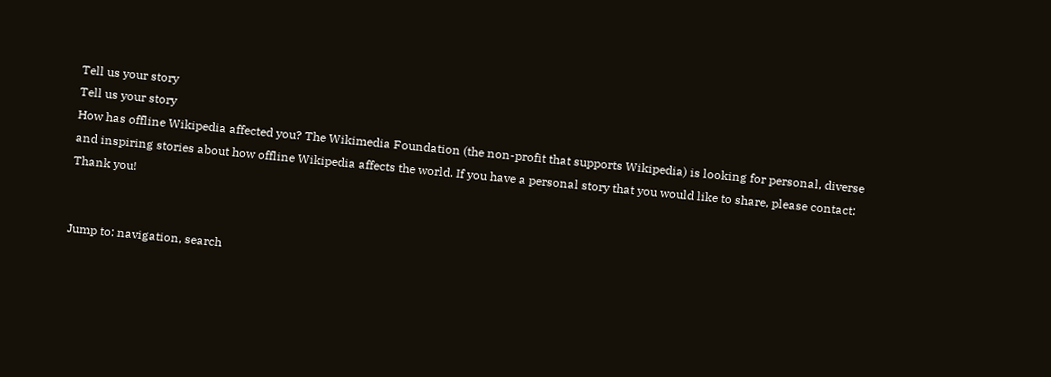Tell us your story
Tell us your story
How has offline Wikipedia affected you? The Wikimedia Foundation (the non-profit that supports Wikipedia) is looking for personal, diverse and inspiring stories about how offline Wikipedia affects the world. If you have a personal story that you would like to share, please contact: Thank you!


Jump to: navigation, search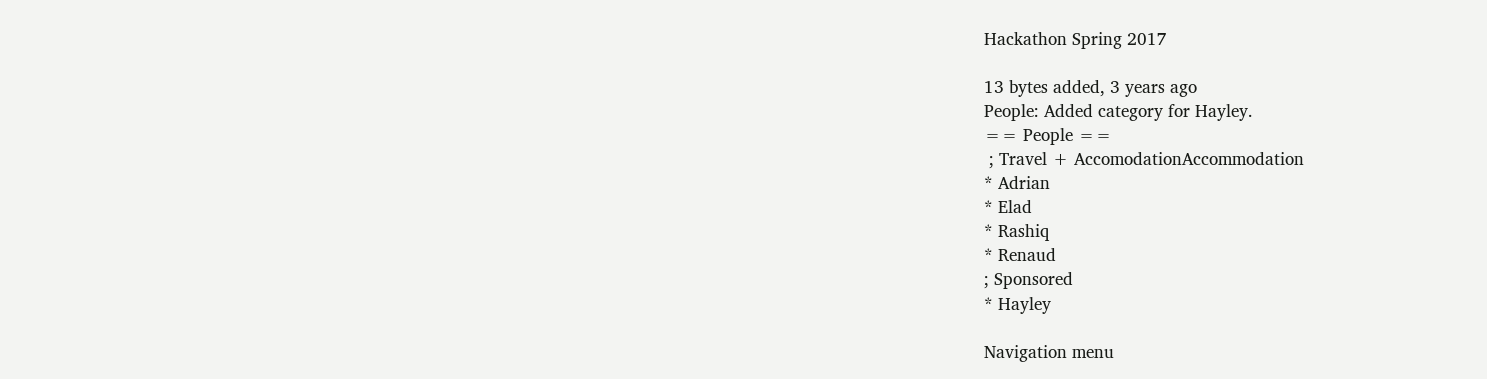Hackathon Spring 2017

13 bytes added, 3 years ago
People: Added category for Hayley.
== People ==
 ; Travel + AccomodationAccommodation
* Adrian
* Elad
* Rashiq
* Renaud
; Sponsored
* Hayley

Navigation menu